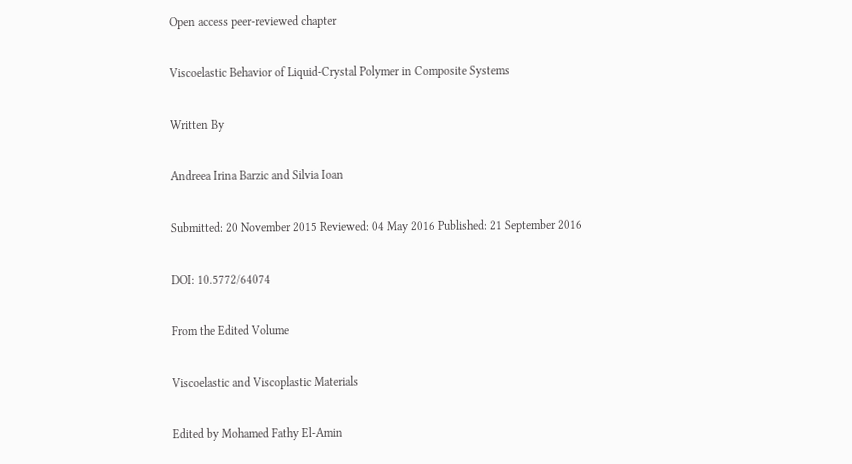Open access peer-reviewed chapter

Viscoelastic Behavior of Liquid-Crystal Polymer in Composite Systems

Written By

Andreea Irina Barzic and Silvia Ioan

Submitted: 20 November 2015 Reviewed: 04 May 2016 Published: 21 September 2016

DOI: 10.5772/64074

From the Edited Volume

Viscoelastic and Viscoplastic Materials

Edited by Mohamed Fathy El-Amin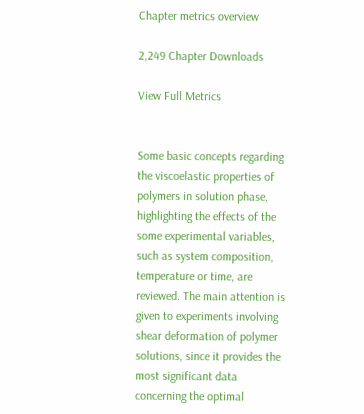Chapter metrics overview

2,249 Chapter Downloads

View Full Metrics


Some basic concepts regarding the viscoelastic properties of polymers in solution phase, highlighting the effects of the some experimental variables, such as system composition, temperature or time, are reviewed. The main attention is given to experiments involving shear deformation of polymer solutions, since it provides the most significant data concerning the optimal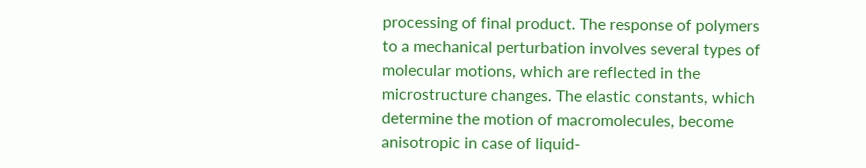processing of final product. The response of polymers to a mechanical perturbation involves several types of molecular motions, which are reflected in the microstructure changes. The elastic constants, which determine the motion of macromolecules, become anisotropic in case of liquid-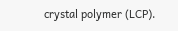crystal polymer (LCP).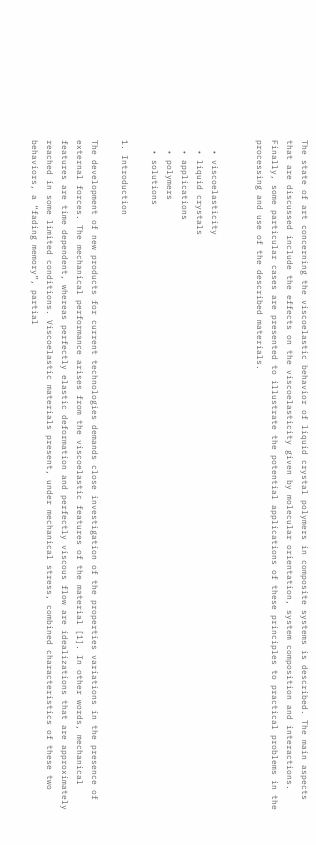The state of art concerning the viscoelastic behavior of liquid crystal polymers in composite systems is described. The main aspects that are discussed include the effects on the viscoelasticity given by molecular orientation, system composition and interactions. Finally, some particular cases are presented to illustrate the potential applications of these principles to practical problems in the processing and use of the described materials.


  • viscoelasticity
  • liquid crystals
  • applications
  • polymers
  • solutions

1. Introduction

The development of new products for current technologies demands close investigation of the properties variations in the presence of external forces. The mechanical performance arises from the viscoelastic features of the material [1]. In other words, mechanical features are time dependent, whereas perfectly elastic deformation and perfectly viscous flow are idealizations that are approximately reached in some limited conditions. Viscoelastic materials present, under mechanical stress, combined characteristics of these two behaviors, a “fading memory”, partial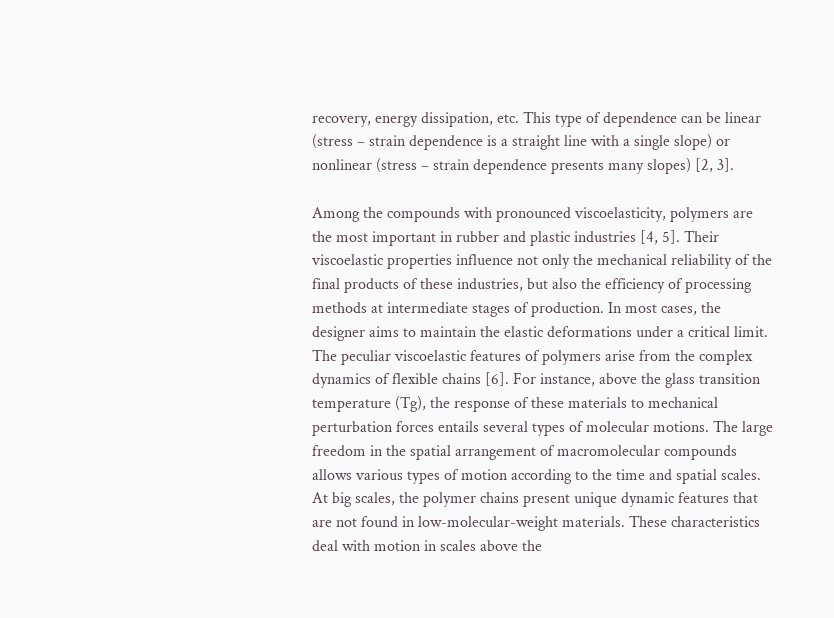recovery, energy dissipation, etc. This type of dependence can be linear (stress – strain dependence is a straight line with a single slope) or nonlinear (stress – strain dependence presents many slopes) [2, 3].

Among the compounds with pronounced viscoelasticity, polymers are the most important in rubber and plastic industries [4, 5]. Their viscoelastic properties influence not only the mechanical reliability of the final products of these industries, but also the efficiency of processing methods at intermediate stages of production. In most cases, the designer aims to maintain the elastic deformations under a critical limit. The peculiar viscoelastic features of polymers arise from the complex dynamics of flexible chains [6]. For instance, above the glass transition temperature (Tg), the response of these materials to mechanical perturbation forces entails several types of molecular motions. The large freedom in the spatial arrangement of macromolecular compounds allows various types of motion according to the time and spatial scales. At big scales, the polymer chains present unique dynamic features that are not found in low-molecular-weight materials. These characteristics deal with motion in scales above the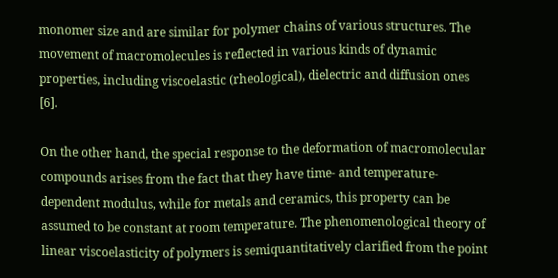monomer size and are similar for polymer chains of various structures. The movement of macromolecules is reflected in various kinds of dynamic properties, including viscoelastic (rheological), dielectric and diffusion ones [6].

On the other hand, the special response to the deformation of macromolecular compounds arises from the fact that they have time- and temperature-dependent modulus, while for metals and ceramics, this property can be assumed to be constant at room temperature. The phenomenological theory of linear viscoelasticity of polymers is semiquantitatively clarified from the point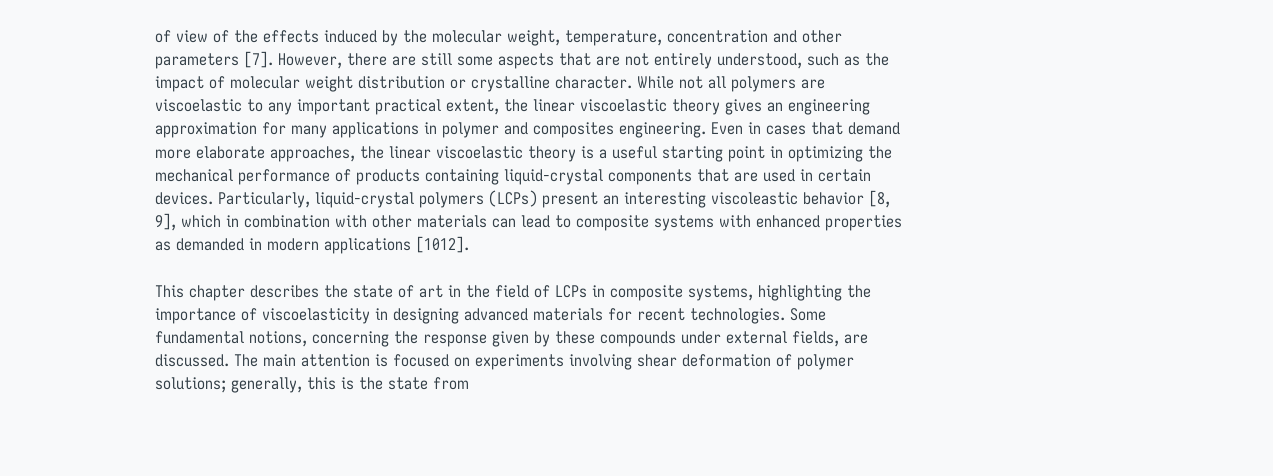of view of the effects induced by the molecular weight, temperature, concentration and other parameters [7]. However, there are still some aspects that are not entirely understood, such as the impact of molecular weight distribution or crystalline character. While not all polymers are viscoelastic to any important practical extent, the linear viscoelastic theory gives an engineering approximation for many applications in polymer and composites engineering. Even in cases that demand more elaborate approaches, the linear viscoelastic theory is a useful starting point in optimizing the mechanical performance of products containing liquid-crystal components that are used in certain devices. Particularly, liquid-crystal polymers (LCPs) present an interesting viscoleastic behavior [8, 9], which in combination with other materials can lead to composite systems with enhanced properties as demanded in modern applications [1012].

This chapter describes the state of art in the field of LCPs in composite systems, highlighting the importance of viscoelasticity in designing advanced materials for recent technologies. Some fundamental notions, concerning the response given by these compounds under external fields, are discussed. The main attention is focused on experiments involving shear deformation of polymer solutions; generally, this is the state from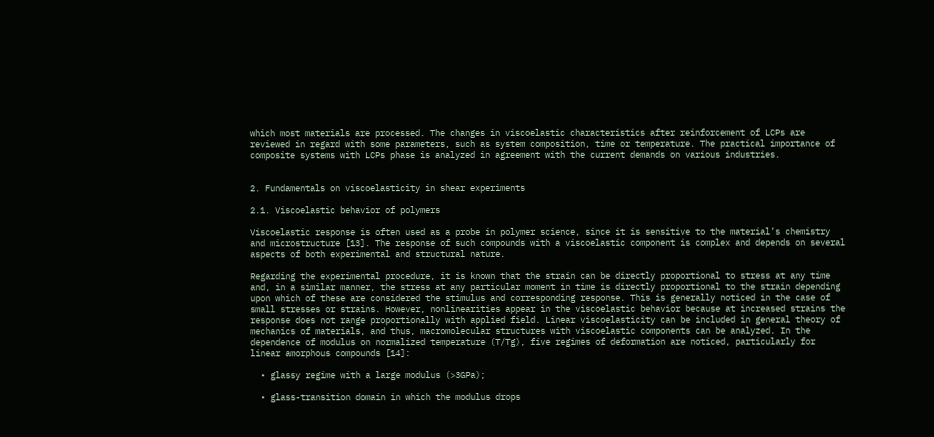which most materials are processed. The changes in viscoelastic characteristics after reinforcement of LCPs are reviewed in regard with some parameters, such as system composition, time or temperature. The practical importance of composite systems with LCPs phase is analyzed in agreement with the current demands on various industries.


2. Fundamentals on viscoelasticity in shear experiments

2.1. Viscoelastic behavior of polymers

Viscoelastic response is often used as a probe in polymer science, since it is sensitive to the material’s chemistry and microstructure [13]. The response of such compounds with a viscoelastic component is complex and depends on several aspects of both experimental and structural nature.

Regarding the experimental procedure, it is known that the strain can be directly proportional to stress at any time and, in a similar manner, the stress at any particular moment in time is directly proportional to the strain depending upon which of these are considered the stimulus and corresponding response. This is generally noticed in the case of small stresses or strains. However, nonlinearities appear in the viscoelastic behavior because at increased strains the response does not range proportionally with applied field. Linear viscoelasticity can be included in general theory of mechanics of materials, and thus, macromolecular structures with viscoelastic components can be analyzed. In the dependence of modulus on normalized temperature (T/Tg), five regimes of deformation are noticed, particularly for linear amorphous compounds [14]:

  • glassy regime with a large modulus (>3GPa);

  • glass-transition domain in which the modulus drops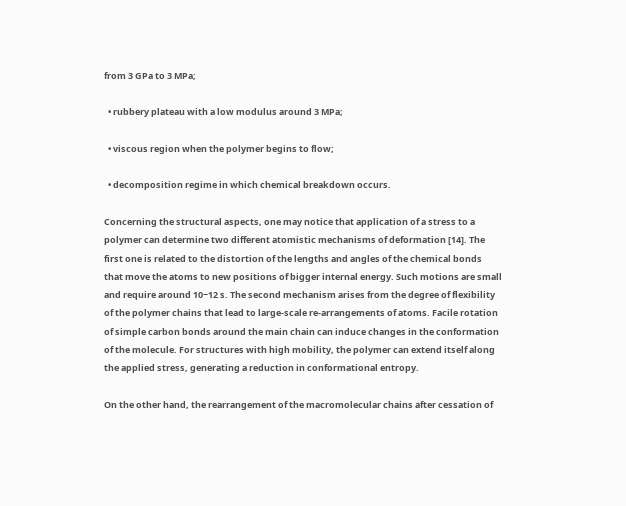from 3 GPa to 3 MPa;

  • rubbery plateau with a low modulus around 3 MPa;

  • viscous region when the polymer begins to flow;

  • decomposition regime in which chemical breakdown occurs.

Concerning the structural aspects, one may notice that application of a stress to a polymer can determine two different atomistic mechanisms of deformation [14]. The first one is related to the distortion of the lengths and angles of the chemical bonds that move the atoms to new positions of bigger internal energy. Such motions are small and require around 10−12 s. The second mechanism arises from the degree of flexibility of the polymer chains that lead to large-scale re-arrangements of atoms. Facile rotation of simple carbon bonds around the main chain can induce changes in the conformation of the molecule. For structures with high mobility, the polymer can extend itself along the applied stress, generating a reduction in conformational entropy.

On the other hand, the rearrangement of the macromolecular chains after cessation of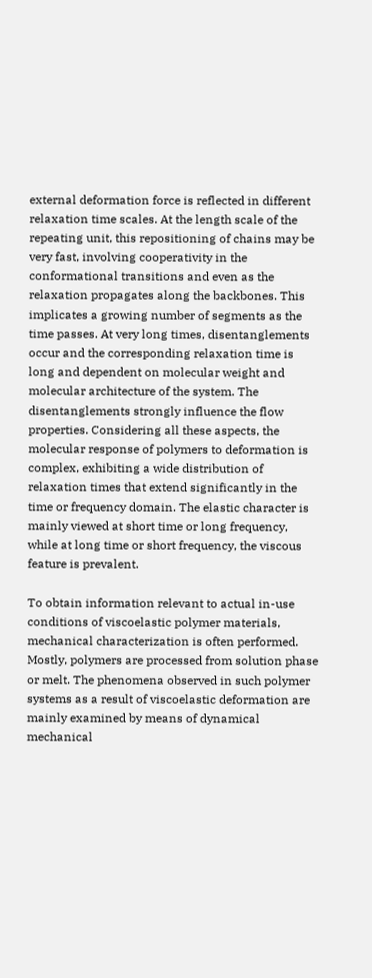external deformation force is reflected in different relaxation time scales. At the length scale of the repeating unit, this repositioning of chains may be very fast, involving cooperativity in the conformational transitions and even as the relaxation propagates along the backbones. This implicates a growing number of segments as the time passes. At very long times, disentanglements occur and the corresponding relaxation time is long and dependent on molecular weight and molecular architecture of the system. The disentanglements strongly influence the flow properties. Considering all these aspects, the molecular response of polymers to deformation is complex, exhibiting a wide distribution of relaxation times that extend significantly in the time or frequency domain. The elastic character is mainly viewed at short time or long frequency, while at long time or short frequency, the viscous feature is prevalent.

To obtain information relevant to actual in-use conditions of viscoelastic polymer materials, mechanical characterization is often performed. Mostly, polymers are processed from solution phase or melt. The phenomena observed in such polymer systems as a result of viscoelastic deformation are mainly examined by means of dynamical mechanical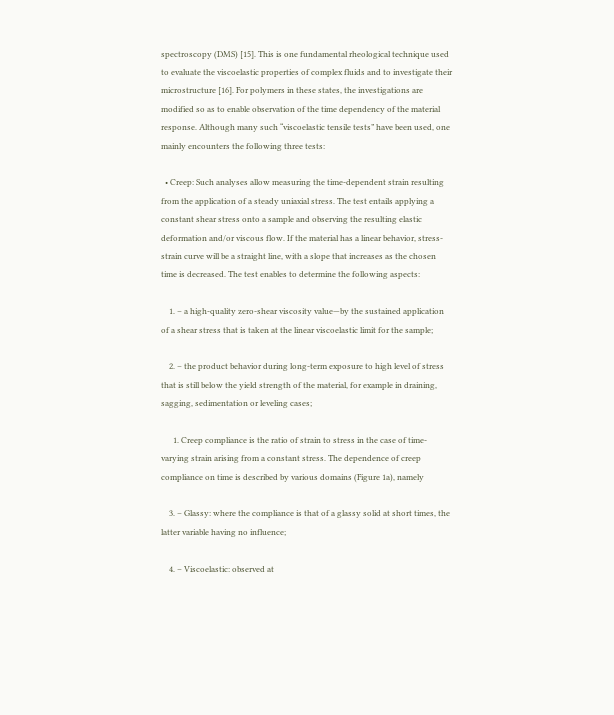spectroscopy (DMS) [15]. This is one fundamental rheological technique used to evaluate the viscoelastic properties of complex fluids and to investigate their microstructure [16]. For polymers in these states, the investigations are modified so as to enable observation of the time dependency of the material response. Although many such “viscoelastic tensile tests” have been used, one mainly encounters the following three tests:

  • Creep: Such analyses allow measuring the time-dependent strain resulting from the application of a steady uniaxial stress. The test entails applying a constant shear stress onto a sample and observing the resulting elastic deformation and/or viscous flow. If the material has a linear behavior, stress-strain curve will be a straight line, with a slope that increases as the chosen time is decreased. The test enables to determine the following aspects:

    1. – a high-quality zero-shear viscosity value—by the sustained application of a shear stress that is taken at the linear viscoelastic limit for the sample;

    2. – the product behavior during long-term exposure to high level of stress that is still below the yield strength of the material, for example in draining, sagging, sedimentation or leveling cases;

      1. Creep compliance is the ratio of strain to stress in the case of time-varying strain arising from a constant stress. The dependence of creep compliance on time is described by various domains (Figure 1a), namely

    3. – Glassy: where the compliance is that of a glassy solid at short times, the latter variable having no influence;

    4. – Viscoelastic: observed at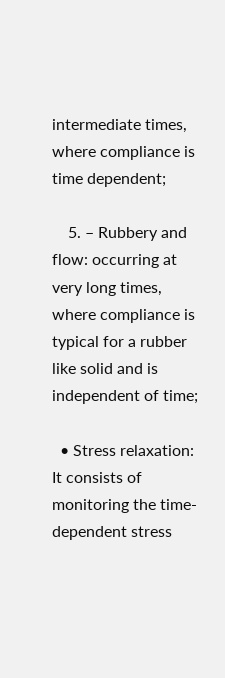intermediate times, where compliance is time dependent;

    5. – Rubbery and flow: occurring at very long times, where compliance is typical for a rubber like solid and is independent of time;

  • Stress relaxation: It consists of monitoring the time-dependent stress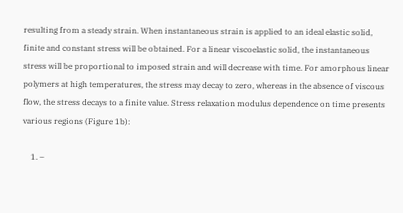resulting from a steady strain. When instantaneous strain is applied to an ideal elastic solid, finite and constant stress will be obtained. For a linear viscoelastic solid, the instantaneous stress will be proportional to imposed strain and will decrease with time. For amorphous linear polymers at high temperatures, the stress may decay to zero, whereas in the absence of viscous flow, the stress decays to a finite value. Stress relaxation modulus dependence on time presents various regions (Figure 1b):

    1. –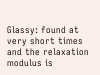Glassy: found at very short times and the relaxation modulus is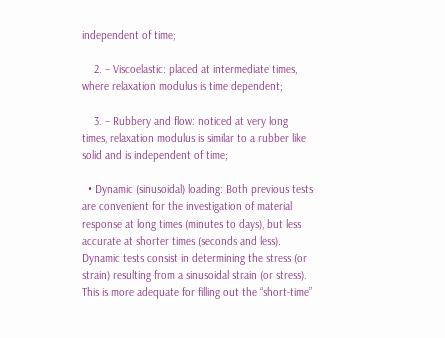independent of time;

    2. – Viscoelastic: placed at intermediate times, where relaxation modulus is time dependent;

    3. – Rubbery and flow: noticed at very long times, relaxation modulus is similar to a rubber like solid and is independent of time;

  • Dynamic (sinusoidal) loading: Both previous tests are convenient for the investigation of material response at long times (minutes to days), but less accurate at shorter times (seconds and less). Dynamic tests consist in determining the stress (or strain) resulting from a sinusoidal strain (or stress). This is more adequate for filling out the “short-time”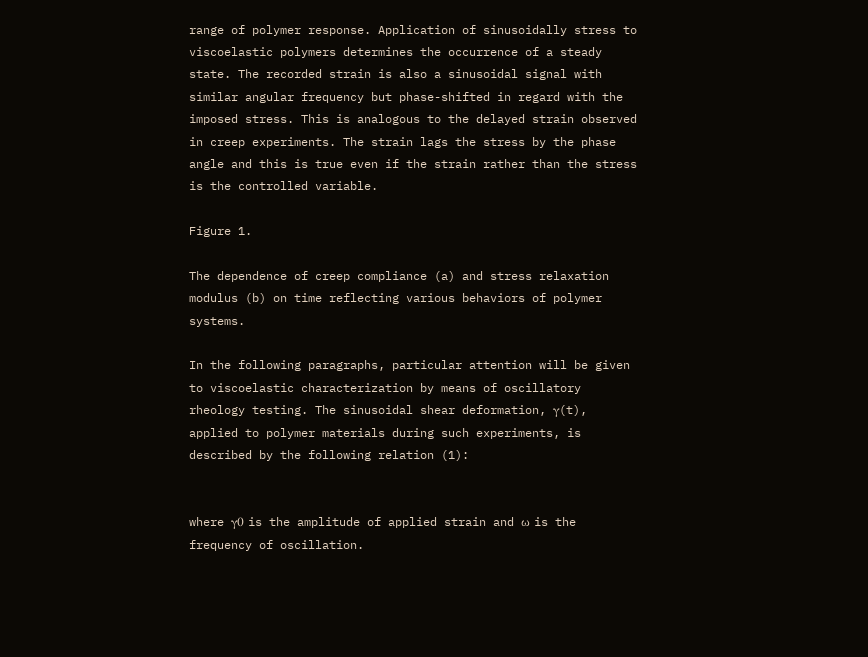range of polymer response. Application of sinusoidally stress to viscoelastic polymers determines the occurrence of a steady state. The recorded strain is also a sinusoidal signal with similar angular frequency but phase-shifted in regard with the imposed stress. This is analogous to the delayed strain observed in creep experiments. The strain lags the stress by the phase angle and this is true even if the strain rather than the stress is the controlled variable.

Figure 1.

The dependence of creep compliance (a) and stress relaxation modulus (b) on time reflecting various behaviors of polymer systems.

In the following paragraphs, particular attention will be given to viscoelastic characterization by means of oscillatory rheology testing. The sinusoidal shear deformation, γ(t), applied to polymer materials during such experiments, is described by the following relation (1):


where γ0 is the amplitude of applied strain and ω is the frequency of oscillation.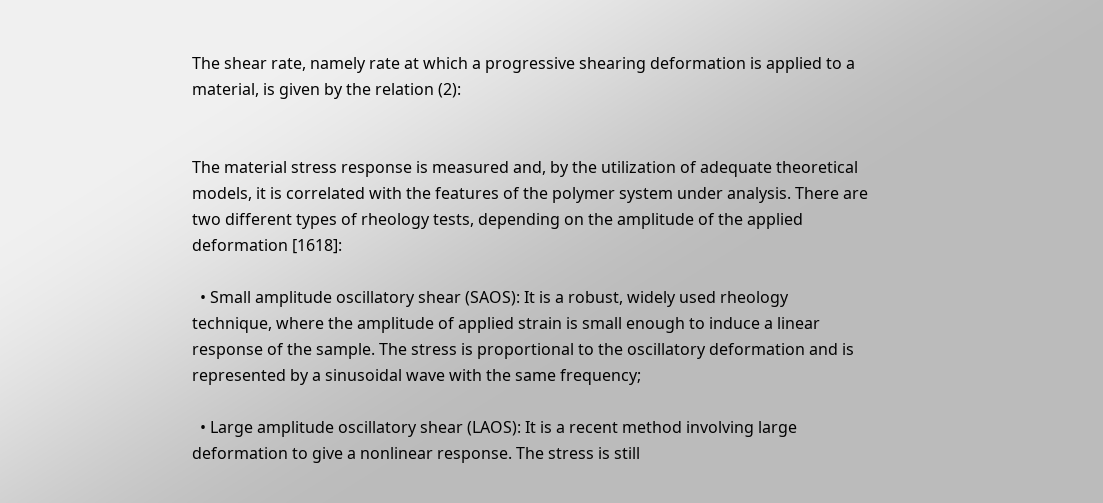The shear rate, namely rate at which a progressive shearing deformation is applied to a material, is given by the relation (2):


The material stress response is measured and, by the utilization of adequate theoretical models, it is correlated with the features of the polymer system under analysis. There are two different types of rheology tests, depending on the amplitude of the applied deformation [1618]:

  • Small amplitude oscillatory shear (SAOS): It is a robust, widely used rheology technique, where the amplitude of applied strain is small enough to induce a linear response of the sample. The stress is proportional to the oscillatory deformation and is represented by a sinusoidal wave with the same frequency;

  • Large amplitude oscillatory shear (LAOS): It is a recent method involving large deformation to give a nonlinear response. The stress is still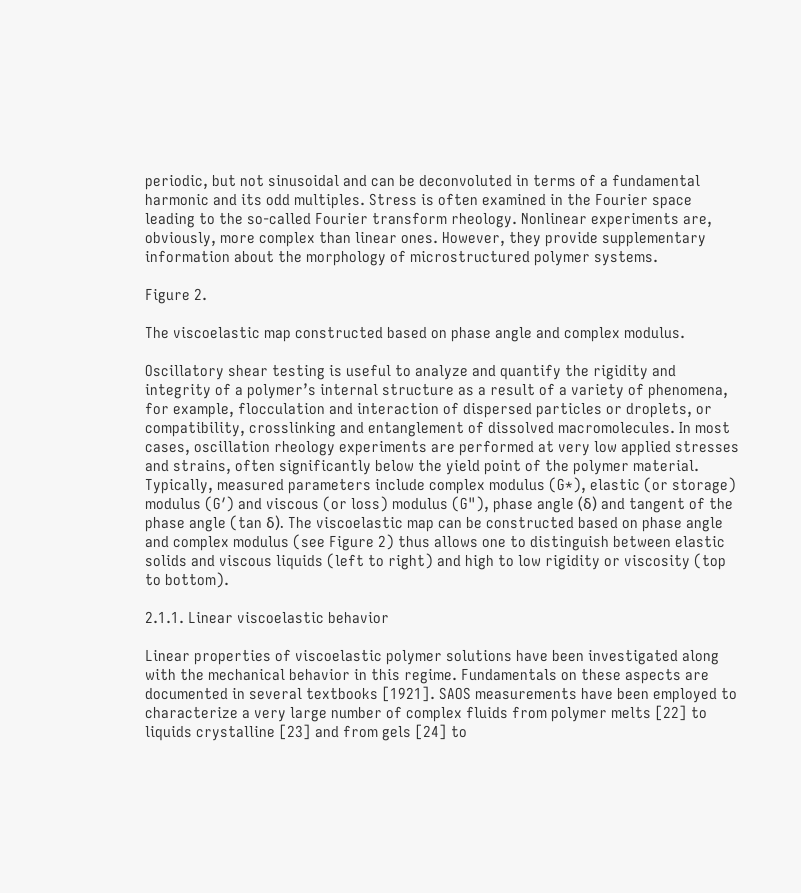periodic, but not sinusoidal and can be deconvoluted in terms of a fundamental harmonic and its odd multiples. Stress is often examined in the Fourier space leading to the so-called Fourier transform rheology. Nonlinear experiments are, obviously, more complex than linear ones. However, they provide supplementary information about the morphology of microstructured polymer systems.

Figure 2.

The viscoelastic map constructed based on phase angle and complex modulus.

Oscillatory shear testing is useful to analyze and quantify the rigidity and integrity of a polymer’s internal structure as a result of a variety of phenomena, for example, flocculation and interaction of dispersed particles or droplets, or compatibility, crosslinking and entanglement of dissolved macromolecules. In most cases, oscillation rheology experiments are performed at very low applied stresses and strains, often significantly below the yield point of the polymer material. Typically, measured parameters include complex modulus (G*), elastic (or storage) modulus (G′) and viscous (or loss) modulus (G"), phase angle (δ) and tangent of the phase angle (tan δ). The viscoelastic map can be constructed based on phase angle and complex modulus (see Figure 2) thus allows one to distinguish between elastic solids and viscous liquids (left to right) and high to low rigidity or viscosity (top to bottom).

2.1.1. Linear viscoelastic behavior

Linear properties of viscoelastic polymer solutions have been investigated along with the mechanical behavior in this regime. Fundamentals on these aspects are documented in several textbooks [1921]. SAOS measurements have been employed to characterize a very large number of complex fluids from polymer melts [22] to liquids crystalline [23] and from gels [24] to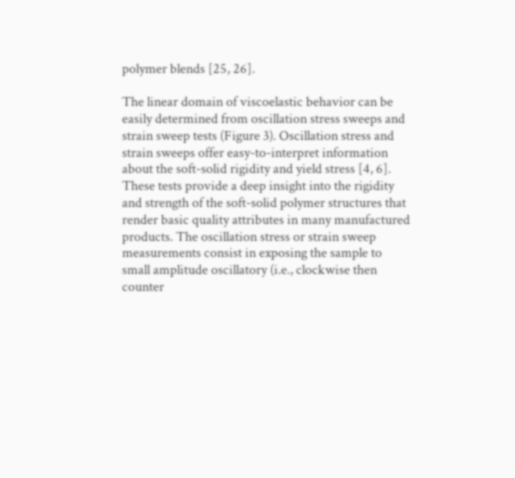polymer blends [25, 26].

The linear domain of viscoelastic behavior can be easily determined from oscillation stress sweeps and strain sweep tests (Figure 3). Oscillation stress and strain sweeps offer easy-to-interpret information about the soft-solid rigidity and yield stress [4, 6]. These tests provide a deep insight into the rigidity and strength of the soft-solid polymer structures that render basic quality attributes in many manufactured products. The oscillation stress or strain sweep measurements consist in exposing the sample to small amplitude oscillatory (i.e., clockwise then counter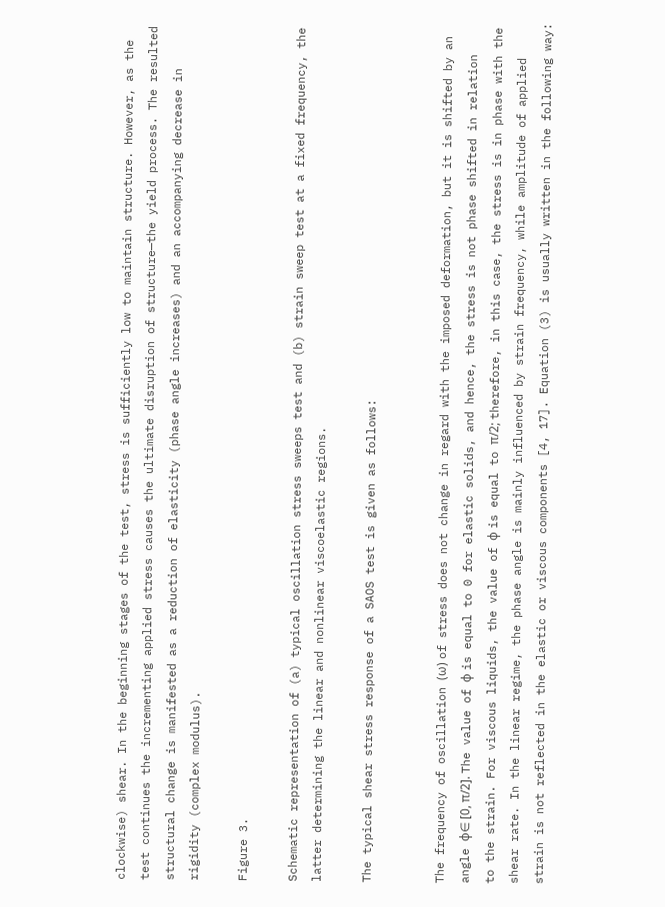clockwise) shear. In the beginning stages of the test, stress is sufficiently low to maintain structure. However, as the test continues the incrementing applied stress causes the ultimate disruption of structure—the yield process. The resulted structural change is manifested as a reduction of elasticity (phase angle increases) and an accompanying decrease in rigidity (complex modulus).

Figure 3.

Schematic representation of (a) typical oscillation stress sweeps test and (b) strain sweep test at a fixed frequency, the latter determining the linear and nonlinear viscoelastic regions.

The typical shear stress response of a SAOS test is given as follows:


The frequency of oscillation (ω) of stress does not change in regard with the imposed deformation, but it is shifted by an angle φ∈ [0, π/2]. The value of φ is equal to 0 for elastic solids, and hence, the stress is not phase shifted in relation to the strain. For viscous liquids, the value of φ is equal to π/2; therefore, in this case, the stress is in phase with the shear rate. In the linear regime, the phase angle is mainly influenced by strain frequency, while amplitude of applied strain is not reflected in the elastic or viscous components [4, 17]. Equation (3) is usually written in the following way: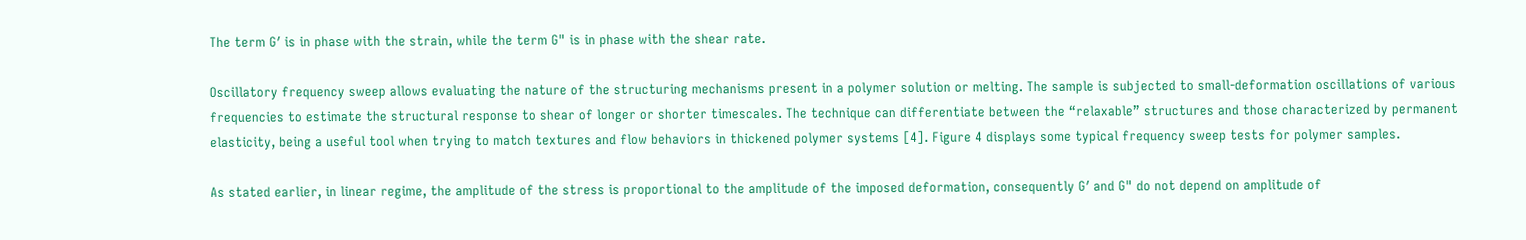The term G′ is in phase with the strain, while the term G" is in phase with the shear rate.

Oscillatory frequency sweep allows evaluating the nature of the structuring mechanisms present in a polymer solution or melting. The sample is subjected to small-deformation oscillations of various frequencies to estimate the structural response to shear of longer or shorter timescales. The technique can differentiate between the “relaxable” structures and those characterized by permanent elasticity, being a useful tool when trying to match textures and flow behaviors in thickened polymer systems [4]. Figure 4 displays some typical frequency sweep tests for polymer samples.

As stated earlier, in linear regime, the amplitude of the stress is proportional to the amplitude of the imposed deformation, consequently G′ and G" do not depend on amplitude of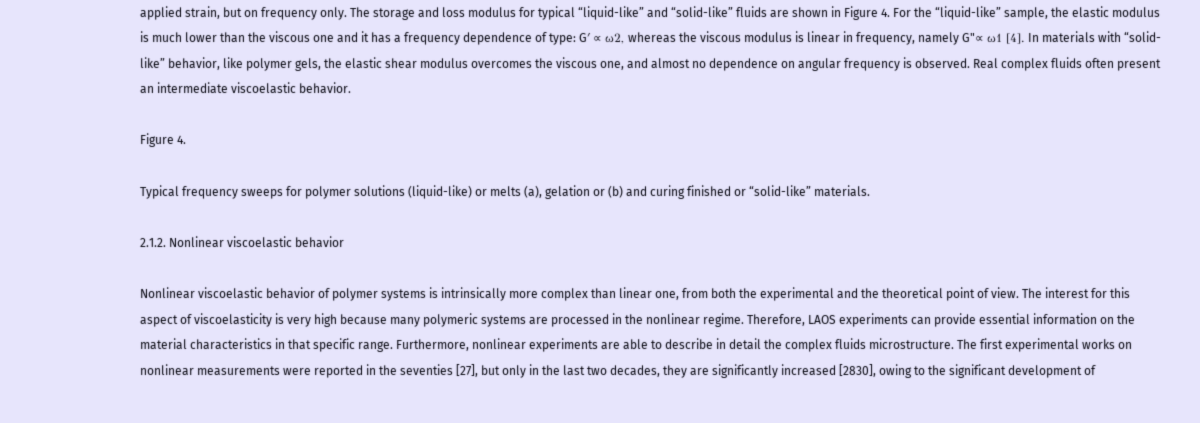applied strain, but on frequency only. The storage and loss modulus for typical “liquid-like” and “solid-like” fluids are shown in Figure 4. For the “liquid-like” sample, the elastic modulus is much lower than the viscous one and it has a frequency dependence of type: G′ ∝ ω2, whereas the viscous modulus is linear in frequency, namely G"∝ ω1 [4]. In materials with “solid-like” behavior, like polymer gels, the elastic shear modulus overcomes the viscous one, and almost no dependence on angular frequency is observed. Real complex fluids often present an intermediate viscoelastic behavior.

Figure 4.

Typical frequency sweeps for polymer solutions (liquid-like) or melts (a), gelation or (b) and curing finished or “solid-like” materials.

2.1.2. Nonlinear viscoelastic behavior

Nonlinear viscoelastic behavior of polymer systems is intrinsically more complex than linear one, from both the experimental and the theoretical point of view. The interest for this aspect of viscoelasticity is very high because many polymeric systems are processed in the nonlinear regime. Therefore, LAOS experiments can provide essential information on the material characteristics in that specific range. Furthermore, nonlinear experiments are able to describe in detail the complex fluids microstructure. The first experimental works on nonlinear measurements were reported in the seventies [27], but only in the last two decades, they are significantly increased [2830], owing to the significant development of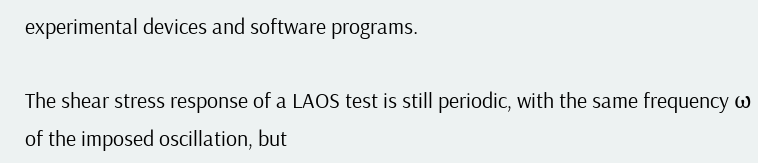experimental devices and software programs.

The shear stress response of a LAOS test is still periodic, with the same frequency ω of the imposed oscillation, but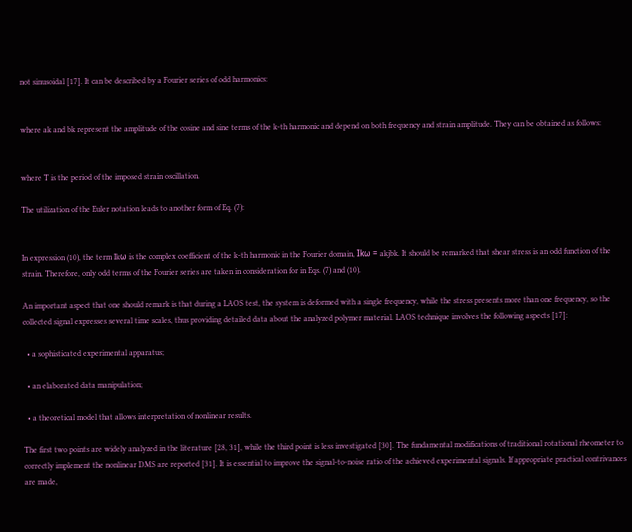not sinusoidal [17]. It can be described by a Fourier series of odd harmonics:


where ak and bk represent the amplitude of the cosine and sine terms of the k-th harmonic and depend on both frequency and strain amplitude. They can be obtained as follows:


where T is the period of the imposed strain oscillation.

The utilization of the Euler notation leads to another form of Eq. (7):


In expression (10), the term Ikω is the complex coefficient of the k-th harmonic in the Fourier domain, Ikω = akjbk. It should be remarked that shear stress is an odd function of the strain. Therefore, only odd terms of the Fourier series are taken in consideration for in Eqs. (7) and (10).

An important aspect that one should remark is that during a LAOS test, the system is deformed with a single frequency, while the stress presents more than one frequency, so the collected signal expresses several time scales, thus providing detailed data about the analyzed polymer material. LAOS technique involves the following aspects [17]:

  • a sophisticated experimental apparatus;

  • an elaborated data manipulation;

  • a theoretical model that allows interpretation of nonlinear results.

The first two points are widely analyzed in the literature [28, 31], while the third point is less investigated [30]. The fundamental modifications of traditional rotational rheometer to correctly implement the nonlinear DMS are reported [31]. It is essential to improve the signal-to-noise ratio of the achieved experimental signals. If appropriate practical contrivances are made,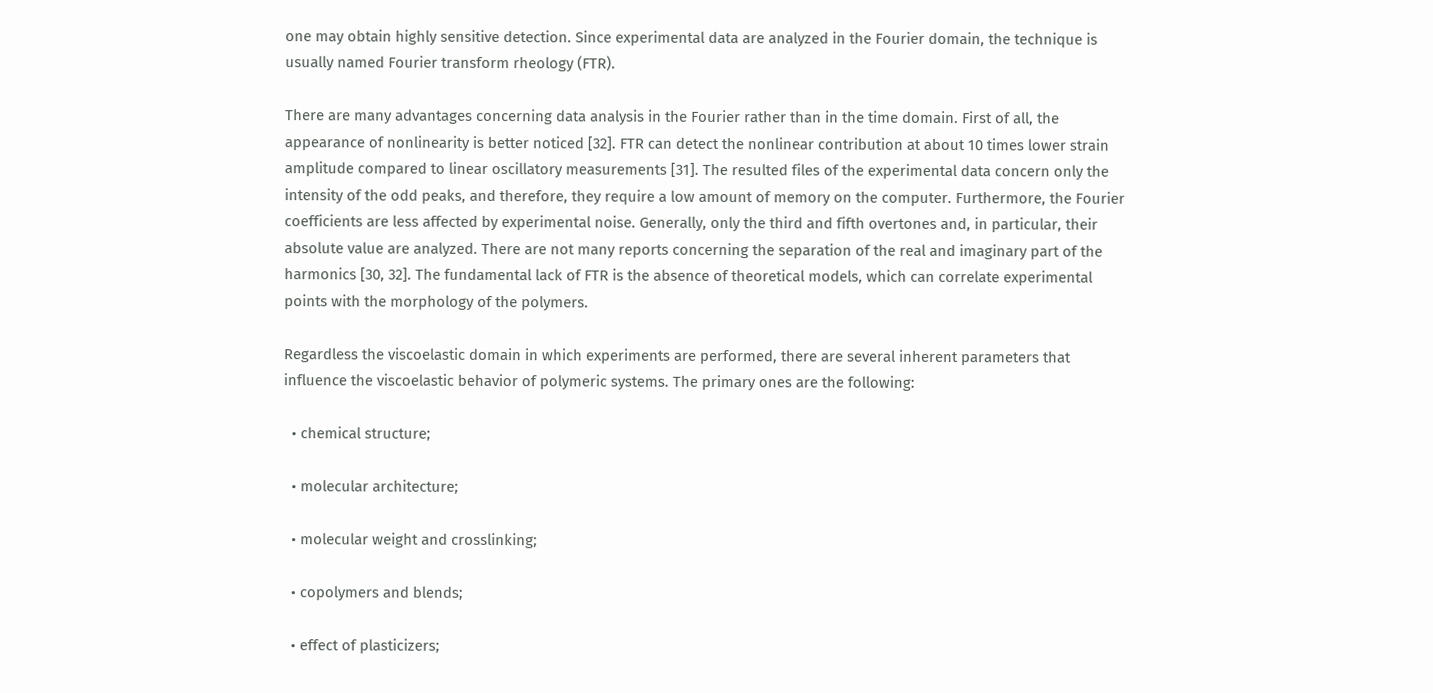one may obtain highly sensitive detection. Since experimental data are analyzed in the Fourier domain, the technique is usually named Fourier transform rheology (FTR).

There are many advantages concerning data analysis in the Fourier rather than in the time domain. First of all, the appearance of nonlinearity is better noticed [32]. FTR can detect the nonlinear contribution at about 10 times lower strain amplitude compared to linear oscillatory measurements [31]. The resulted files of the experimental data concern only the intensity of the odd peaks, and therefore, they require a low amount of memory on the computer. Furthermore, the Fourier coefficients are less affected by experimental noise. Generally, only the third and fifth overtones and, in particular, their absolute value are analyzed. There are not many reports concerning the separation of the real and imaginary part of the harmonics [30, 32]. The fundamental lack of FTR is the absence of theoretical models, which can correlate experimental points with the morphology of the polymers.

Regardless the viscoelastic domain in which experiments are performed, there are several inherent parameters that influence the viscoelastic behavior of polymeric systems. The primary ones are the following:

  • chemical structure;

  • molecular architecture;

  • molecular weight and crosslinking;

  • copolymers and blends;

  • effect of plasticizers;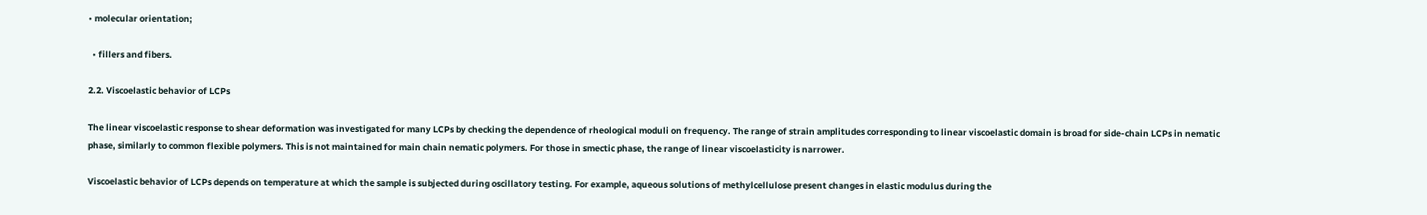• molecular orientation;

  • fillers and fibers.

2.2. Viscoelastic behavior of LCPs

The linear viscoelastic response to shear deformation was investigated for many LCPs by checking the dependence of rheological moduli on frequency. The range of strain amplitudes corresponding to linear viscoelastic domain is broad for side-chain LCPs in nematic phase, similarly to common flexible polymers. This is not maintained for main chain nematic polymers. For those in smectic phase, the range of linear viscoelasticity is narrower.

Viscoelastic behavior of LCPs depends on temperature at which the sample is subjected during oscillatory testing. For example, aqueous solutions of methylcellulose present changes in elastic modulus during the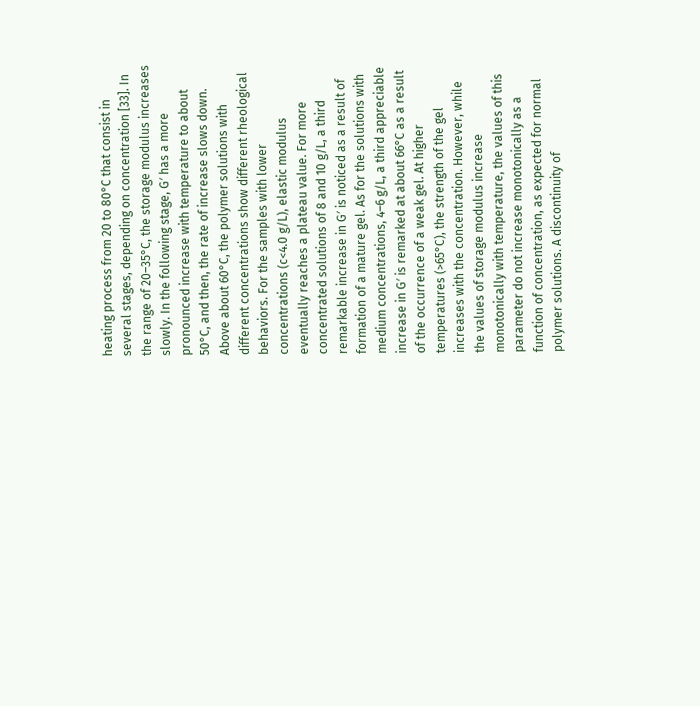heating process from 20 to 80°C that consist in several stages, depending on concentration [33]. In the range of 20–35°C, the storage modulus increases slowly. In the following stage, G′ has a more pronounced increase with temperature to about 50°C, and then, the rate of increase slows down. Above about 60°C, the polymer solutions with different concentrations show different rheological behaviors. For the samples with lower concentrations (c<4.0 g/L), elastic modulus eventually reaches a plateau value. For more concentrated solutions of 8 and 10 g/L, a third remarkable increase in G′ is noticed as a result of formation of a mature gel. As for the solutions with medium concentrations, 4–6 g/L, a third appreciable increase in G′ is remarked at about 66°C as a result of the occurrence of a weak gel. At higher temperatures (>65°C), the strength of the gel increases with the concentration. However, while the values of storage modulus increase monotonically with temperature, the values of this parameter do not increase monotonically as a function of concentration, as expected for normal polymer solutions. A discontinuity of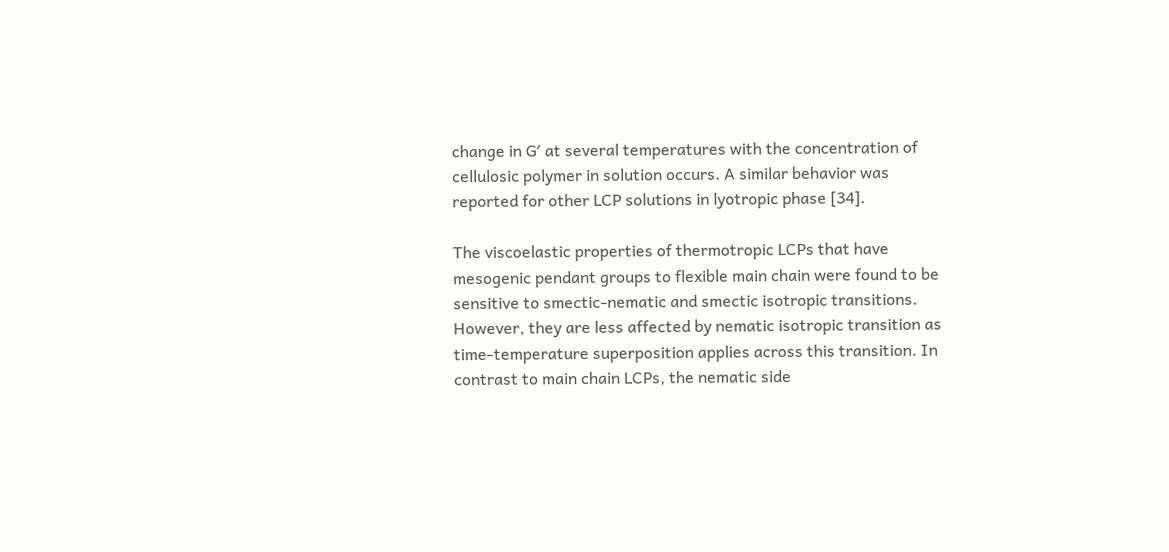change in G′ at several temperatures with the concentration of cellulosic polymer in solution occurs. A similar behavior was reported for other LCP solutions in lyotropic phase [34].

The viscoelastic properties of thermotropic LCPs that have mesogenic pendant groups to flexible main chain were found to be sensitive to smectic-nematic and smectic isotropic transitions. However, they are less affected by nematic isotropic transition as time-temperature superposition applies across this transition. In contrast to main chain LCPs, the nematic side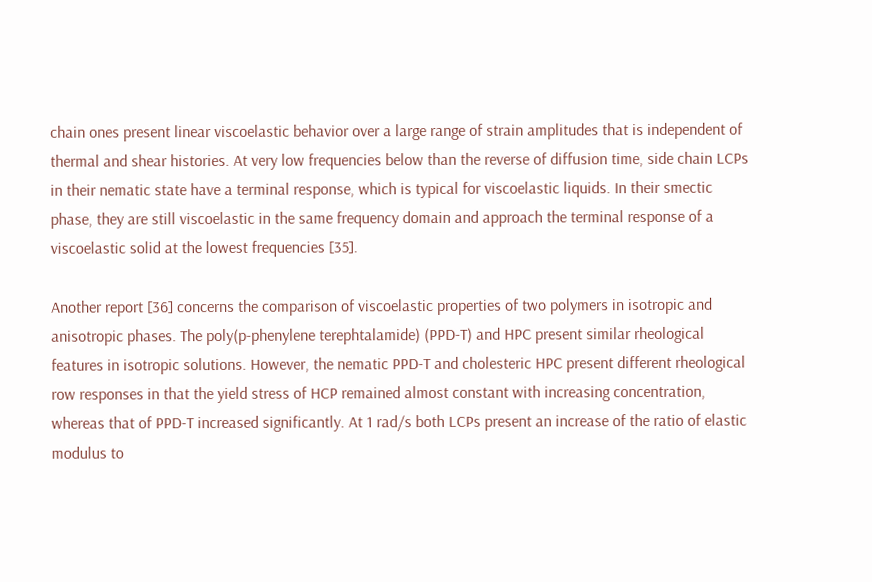chain ones present linear viscoelastic behavior over a large range of strain amplitudes that is independent of thermal and shear histories. At very low frequencies below than the reverse of diffusion time, side chain LCPs in their nematic state have a terminal response, which is typical for viscoelastic liquids. In their smectic phase, they are still viscoelastic in the same frequency domain and approach the terminal response of a viscoelastic solid at the lowest frequencies [35].

Another report [36] concerns the comparison of viscoelastic properties of two polymers in isotropic and anisotropic phases. The poly(p-phenylene terephtalamide) (PPD-T) and HPC present similar rheological features in isotropic solutions. However, the nematic PPD-T and cholesteric HPC present different rheological row responses in that the yield stress of HCP remained almost constant with increasing concentration, whereas that of PPD-T increased significantly. At 1 rad/s both LCPs present an increase of the ratio of elastic modulus to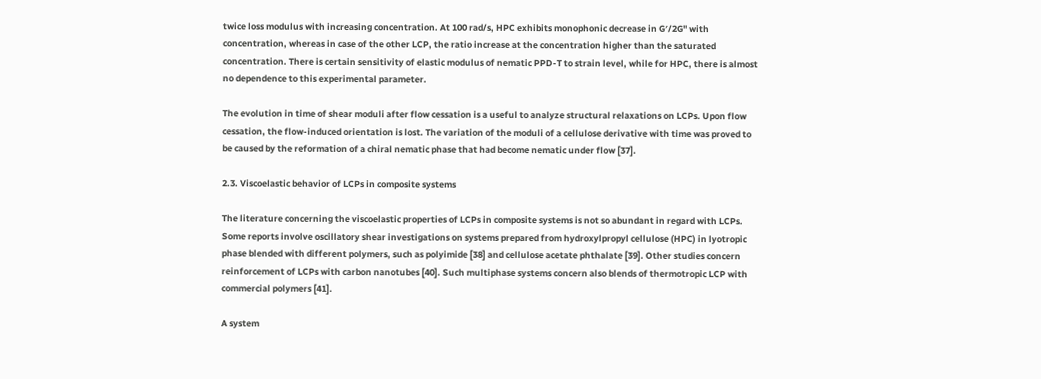twice loss modulus with increasing concentration. At 100 rad/s, HPC exhibits monophonic decrease in G′/2G" with concentration, whereas in case of the other LCP, the ratio increase at the concentration higher than the saturated concentration. There is certain sensitivity of elastic modulus of nematic PPD-T to strain level, while for HPC, there is almost no dependence to this experimental parameter.

The evolution in time of shear moduli after flow cessation is a useful to analyze structural relaxations on LCPs. Upon flow cessation, the flow-induced orientation is lost. The variation of the moduli of a cellulose derivative with time was proved to be caused by the reformation of a chiral nematic phase that had become nematic under flow [37].

2.3. Viscoelastic behavior of LCPs in composite systems

The literature concerning the viscoelastic properties of LCPs in composite systems is not so abundant in regard with LCPs. Some reports involve oscillatory shear investigations on systems prepared from hydroxylpropyl cellulose (HPC) in lyotropic phase blended with different polymers, such as polyimide [38] and cellulose acetate phthalate [39]. Other studies concern reinforcement of LCPs with carbon nanotubes [40]. Such multiphase systems concern also blends of thermotropic LCP with commercial polymers [41].

A system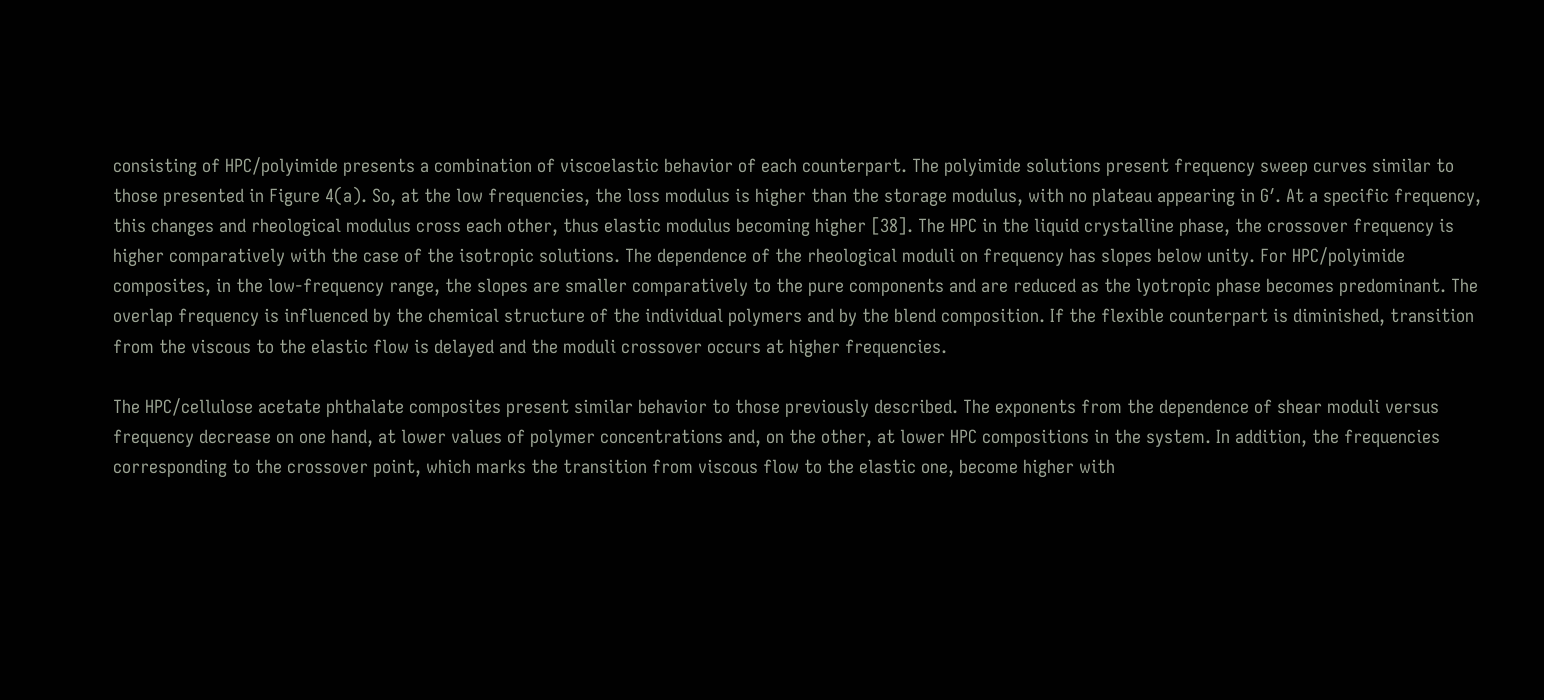consisting of HPC/polyimide presents a combination of viscoelastic behavior of each counterpart. The polyimide solutions present frequency sweep curves similar to those presented in Figure 4(a). So, at the low frequencies, the loss modulus is higher than the storage modulus, with no plateau appearing in G′. At a specific frequency, this changes and rheological modulus cross each other, thus elastic modulus becoming higher [38]. The HPC in the liquid crystalline phase, the crossover frequency is higher comparatively with the case of the isotropic solutions. The dependence of the rheological moduli on frequency has slopes below unity. For HPC/polyimide composites, in the low-frequency range, the slopes are smaller comparatively to the pure components and are reduced as the lyotropic phase becomes predominant. The overlap frequency is influenced by the chemical structure of the individual polymers and by the blend composition. If the flexible counterpart is diminished, transition from the viscous to the elastic flow is delayed and the moduli crossover occurs at higher frequencies.

The HPC/cellulose acetate phthalate composites present similar behavior to those previously described. The exponents from the dependence of shear moduli versus frequency decrease on one hand, at lower values of polymer concentrations and, on the other, at lower HPC compositions in the system. In addition, the frequencies corresponding to the crossover point, which marks the transition from viscous flow to the elastic one, become higher with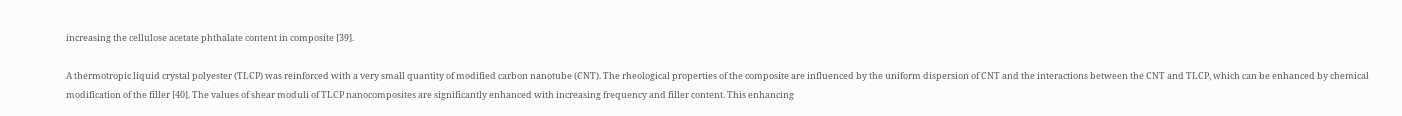increasing the cellulose acetate phthalate content in composite [39].

A thermotropic liquid crystal polyester (TLCP) was reinforced with a very small quantity of modified carbon nanotube (CNT). The rheological properties of the composite are influenced by the uniform dispersion of CNT and the interactions between the CNT and TLCP, which can be enhanced by chemical modification of the filler [40]. The values of shear moduli of TLCP nanocomposites are significantly enhanced with increasing frequency and filler content. This enhancing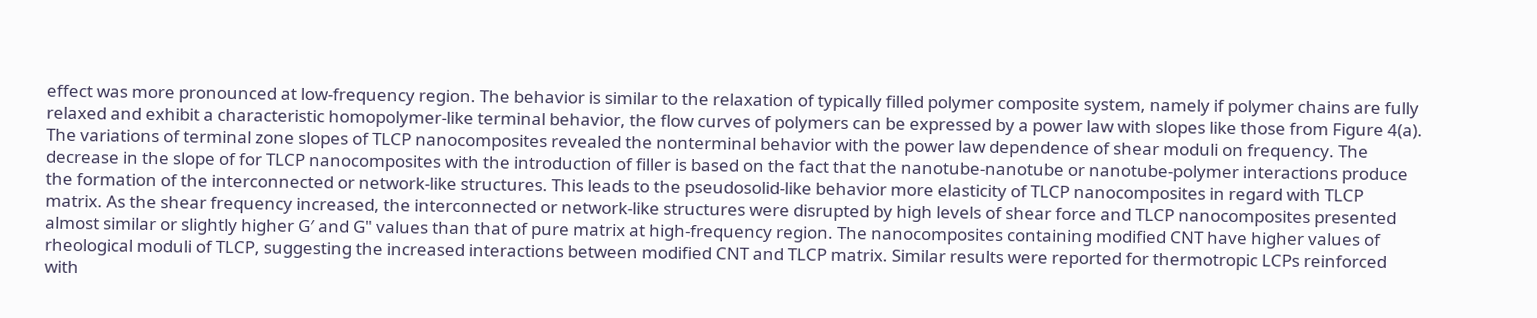effect was more pronounced at low-frequency region. The behavior is similar to the relaxation of typically filled polymer composite system, namely if polymer chains are fully relaxed and exhibit a characteristic homopolymer-like terminal behavior, the flow curves of polymers can be expressed by a power law with slopes like those from Figure 4(a). The variations of terminal zone slopes of TLCP nanocomposites revealed the nonterminal behavior with the power law dependence of shear moduli on frequency. The decrease in the slope of for TLCP nanocomposites with the introduction of filler is based on the fact that the nanotube-nanotube or nanotube-polymer interactions produce the formation of the interconnected or network-like structures. This leads to the pseudosolid-like behavior more elasticity of TLCP nanocomposites in regard with TLCP matrix. As the shear frequency increased, the interconnected or network-like structures were disrupted by high levels of shear force and TLCP nanocomposites presented almost similar or slightly higher G′ and G" values than that of pure matrix at high-frequency region. The nanocomposites containing modified CNT have higher values of rheological moduli of TLCP, suggesting the increased interactions between modified CNT and TLCP matrix. Similar results were reported for thermotropic LCPs reinforced with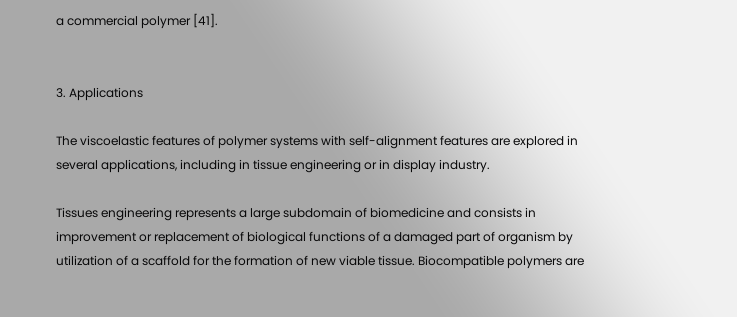a commercial polymer [41].


3. Applications

The viscoelastic features of polymer systems with self-alignment features are explored in several applications, including in tissue engineering or in display industry.

Tissues engineering represents a large subdomain of biomedicine and consists in improvement or replacement of biological functions of a damaged part of organism by utilization of a scaffold for the formation of new viable tissue. Biocompatible polymers are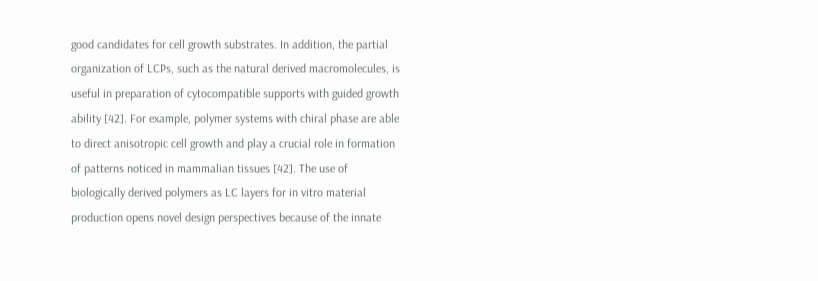good candidates for cell growth substrates. In addition, the partial organization of LCPs, such as the natural derived macromolecules, is useful in preparation of cytocompatible supports with guided growth ability [42]. For example, polymer systems with chiral phase are able to direct anisotropic cell growth and play a crucial role in formation of patterns noticed in mammalian tissues [42]. The use of biologically derived polymers as LC layers for in vitro material production opens novel design perspectives because of the innate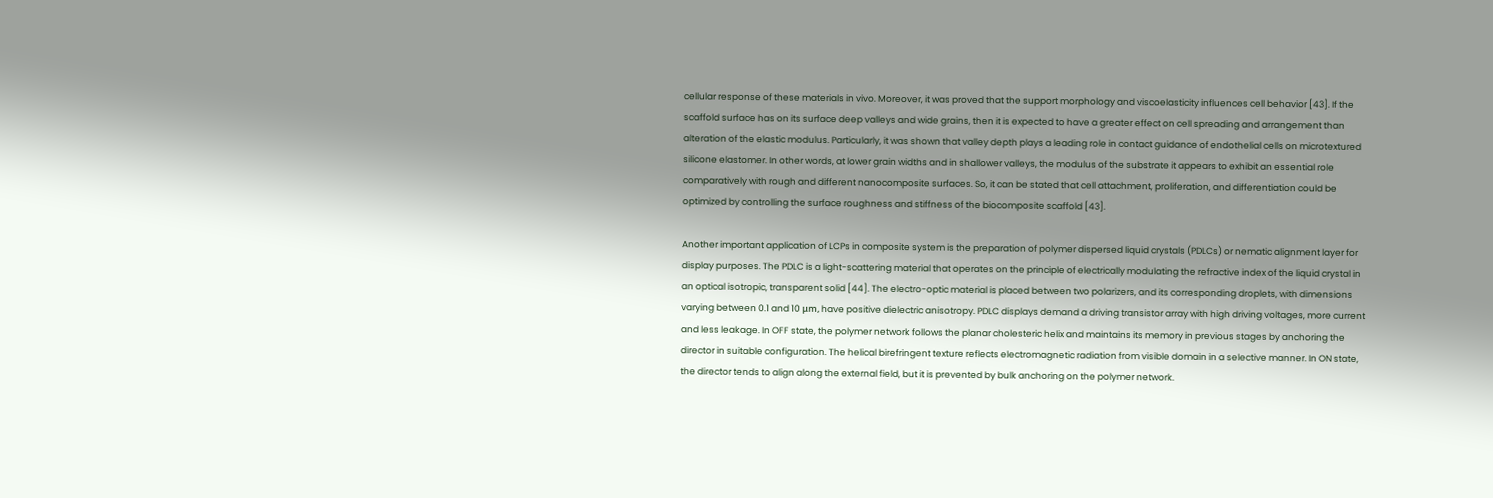cellular response of these materials in vivo. Moreover, it was proved that the support morphology and viscoelasticity influences cell behavior [43]. If the scaffold surface has on its surface deep valleys and wide grains, then it is expected to have a greater effect on cell spreading and arrangement than alteration of the elastic modulus. Particularly, it was shown that valley depth plays a leading role in contact guidance of endothelial cells on microtextured silicone elastomer. In other words, at lower grain widths and in shallower valleys, the modulus of the substrate it appears to exhibit an essential role comparatively with rough and different nanocomposite surfaces. So, it can be stated that cell attachment, proliferation, and differentiation could be optimized by controlling the surface roughness and stiffness of the biocomposite scaffold [43].

Another important application of LCPs in composite system is the preparation of polymer dispersed liquid crystals (PDLCs) or nematic alignment layer for display purposes. The PDLC is a light-scattering material that operates on the principle of electrically modulating the refractive index of the liquid crystal in an optical isotropic, transparent solid [44]. The electro-optic material is placed between two polarizers, and its corresponding droplets, with dimensions varying between 0.1 and 10 μm, have positive dielectric anisotropy. PDLC displays demand a driving transistor array with high driving voltages, more current and less leakage. In OFF state, the polymer network follows the planar cholesteric helix and maintains its memory in previous stages by anchoring the director in suitable configuration. The helical birefringent texture reflects electromagnetic radiation from visible domain in a selective manner. In ON state, the director tends to align along the external field, but it is prevented by bulk anchoring on the polymer network.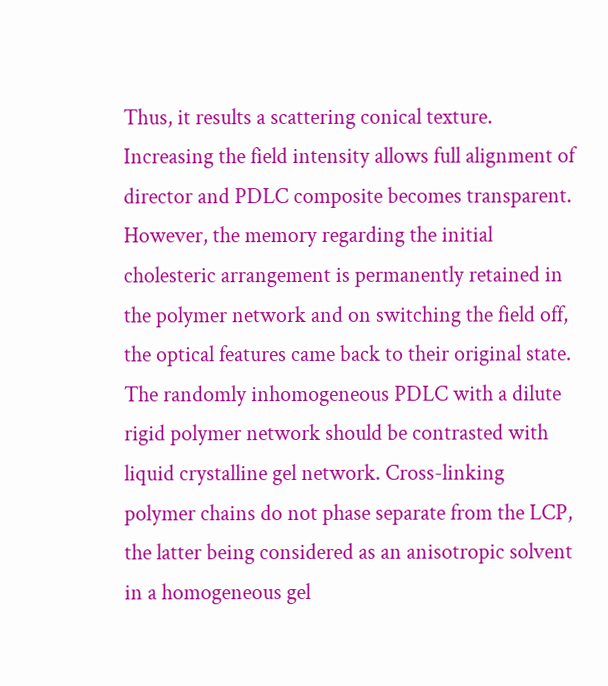Thus, it results a scattering conical texture. Increasing the field intensity allows full alignment of director and PDLC composite becomes transparent. However, the memory regarding the initial cholesteric arrangement is permanently retained in the polymer network and on switching the field off, the optical features came back to their original state. The randomly inhomogeneous PDLC with a dilute rigid polymer network should be contrasted with liquid crystalline gel network. Cross-linking polymer chains do not phase separate from the LCP, the latter being considered as an anisotropic solvent in a homogeneous gel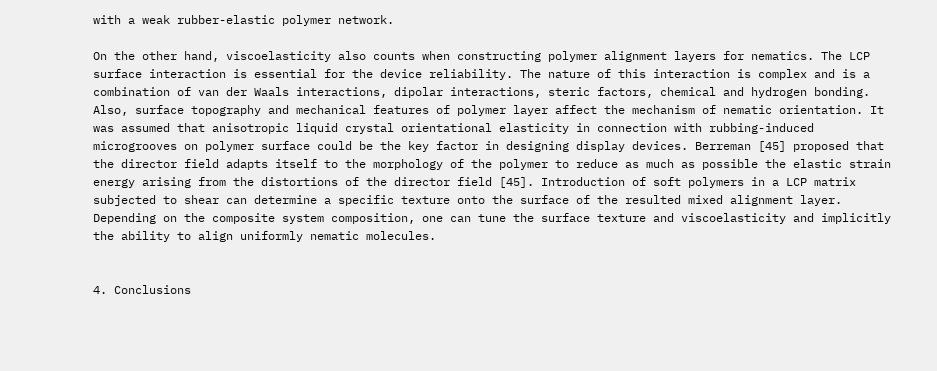with a weak rubber-elastic polymer network.

On the other hand, viscoelasticity also counts when constructing polymer alignment layers for nematics. The LCP surface interaction is essential for the device reliability. The nature of this interaction is complex and is a combination of van der Waals interactions, dipolar interactions, steric factors, chemical and hydrogen bonding. Also, surface topography and mechanical features of polymer layer affect the mechanism of nematic orientation. It was assumed that anisotropic liquid crystal orientational elasticity in connection with rubbing-induced microgrooves on polymer surface could be the key factor in designing display devices. Berreman [45] proposed that the director field adapts itself to the morphology of the polymer to reduce as much as possible the elastic strain energy arising from the distortions of the director field [45]. Introduction of soft polymers in a LCP matrix subjected to shear can determine a specific texture onto the surface of the resulted mixed alignment layer. Depending on the composite system composition, one can tune the surface texture and viscoelasticity and implicitly the ability to align uniformly nematic molecules.


4. Conclusions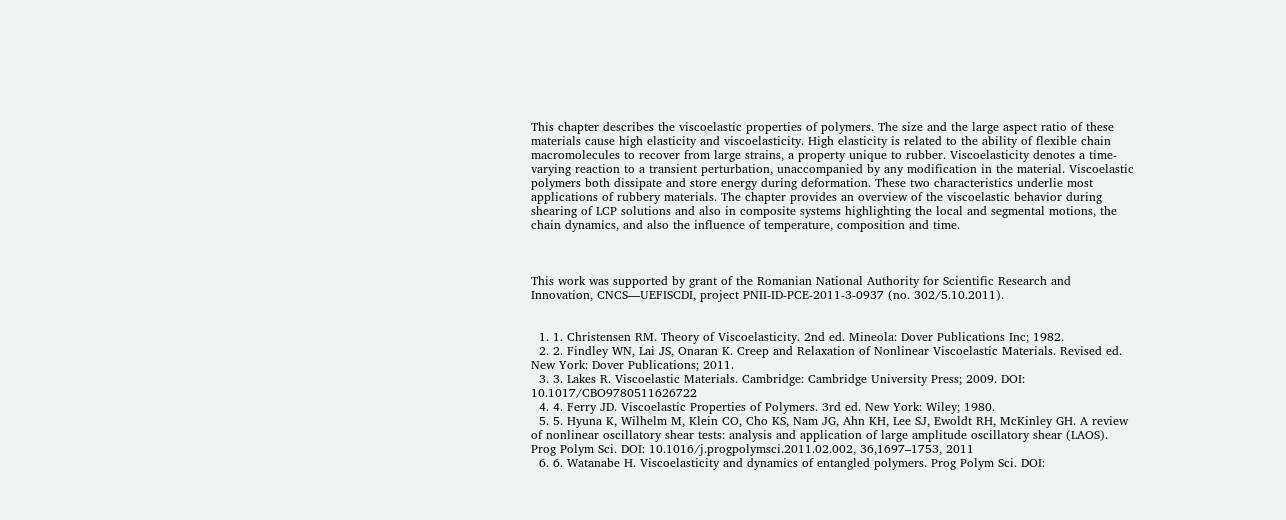This chapter describes the viscoelastic properties of polymers. The size and the large aspect ratio of these materials cause high elasticity and viscoelasticity. High elasticity is related to the ability of flexible chain macromolecules to recover from large strains, a property unique to rubber. Viscoelasticity denotes a time-varying reaction to a transient perturbation, unaccompanied by any modification in the material. Viscoelastic polymers both dissipate and store energy during deformation. These two characteristics underlie most applications of rubbery materials. The chapter provides an overview of the viscoelastic behavior during shearing of LCP solutions and also in composite systems highlighting the local and segmental motions, the chain dynamics, and also the influence of temperature, composition and time.



This work was supported by grant of the Romanian National Authority for Scientific Research and Innovation, CNCS—UEFISCDI, project PNII-ID-PCE-2011-3-0937 (no. 302/5.10.2011).


  1. 1. Christensen RM. Theory of Viscoelasticity. 2nd ed. Mineola: Dover Publications Inc; 1982.
  2. 2. Findley WN, Lai JS, Onaran K. Creep and Relaxation of Nonlinear Viscoelastic Materials. Revised ed. New York: Dover Publications; 2011.
  3. 3. Lakes R. Viscoelastic Materials. Cambridge: Cambridge University Press; 2009. DOI: 10.1017/CBO9780511626722
  4. 4. Ferry JD. Viscoelastic Properties of Polymers. 3rd ed. New York: Wiley; 1980.
  5. 5. Hyuna K, Wilhelm M, Klein CO, Cho KS, Nam JG, Ahn KH, Lee SJ, Ewoldt RH, McKinley GH. A review of nonlinear oscillatory shear tests: analysis and application of large amplitude oscillatory shear (LAOS). Prog Polym Sci. DOI: 10.1016/j.progpolymsci.2011.02.002, 36,1697–1753, 2011
  6. 6. Watanabe H. Viscoelasticity and dynamics of entangled polymers. Prog Polym Sci. DOI: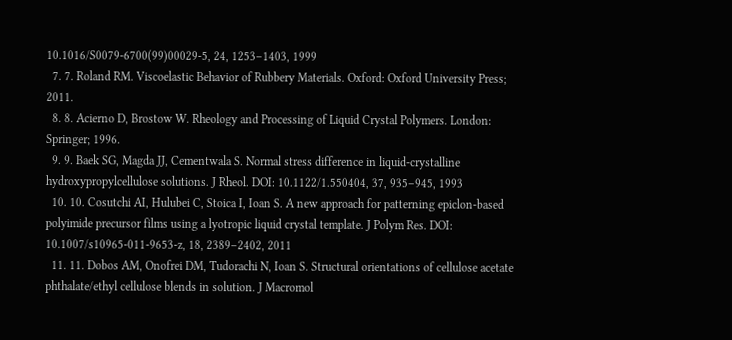10.1016/S0079-6700(99)00029-5, 24, 1253–1403, 1999
  7. 7. Roland RM. Viscoelastic Behavior of Rubbery Materials. Oxford: Oxford University Press; 2011.
  8. 8. Acierno D, Brostow W. Rheology and Processing of Liquid Crystal Polymers. London: Springer; 1996.
  9. 9. Baek SG, Magda JJ, Cementwala S. Normal stress difference in liquid-crystalline hydroxypropylcellulose solutions. J Rheol. DOI: 10.1122/1.550404, 37, 935–945, 1993
  10. 10. Cosutchi AI, Hulubei C, Stoica I, Ioan S. A new approach for patterning epiclon-based polyimide precursor films using a lyotropic liquid crystal template. J Polym Res. DOI: 10.1007/s10965-011-9653-z, 18, 2389–2402, 2011
  11. 11. Dobos AM, Onofrei DM, Tudorachi N, Ioan S. Structural orientations of cellulose acetate phthalate/ethyl cellulose blends in solution. J Macromol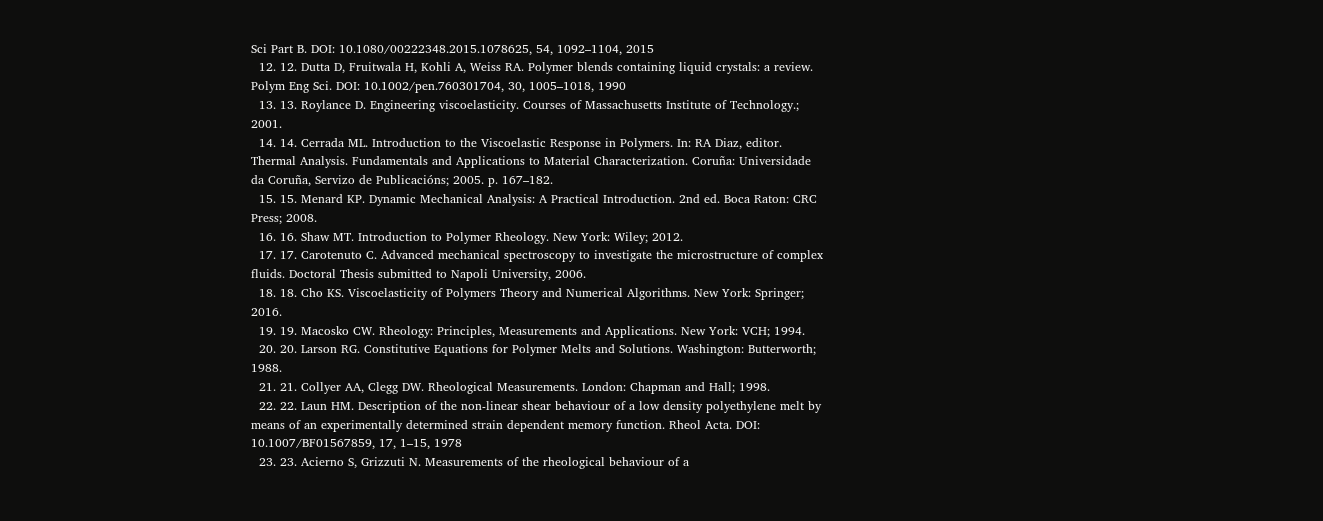Sci Part B. DOI: 10.1080/00222348.2015.1078625, 54, 1092–1104, 2015
  12. 12. Dutta D, Fruitwala H, Kohli A, Weiss RA. Polymer blends containing liquid crystals: a review. Polym Eng Sci. DOI: 10.1002/pen.760301704, 30, 1005–1018, 1990
  13. 13. Roylance D. Engineering viscoelasticity. Courses of Massachusetts Institute of Technology.; 2001.
  14. 14. Cerrada ML. Introduction to the Viscoelastic Response in Polymers. In: RA Diaz, editor. Thermal Analysis. Fundamentals and Applications to Material Characterization. Coruña: Universidade da Coruña, Servizo de Publicacións; 2005. p. 167–182.
  15. 15. Menard KP. Dynamic Mechanical Analysis: A Practical Introduction. 2nd ed. Boca Raton: CRC Press; 2008.
  16. 16. Shaw MT. Introduction to Polymer Rheology. New York: Wiley; 2012.
  17. 17. Carotenuto C. Advanced mechanical spectroscopy to investigate the microstructure of complex fluids. Doctoral Thesis submitted to Napoli University, 2006.
  18. 18. Cho KS. Viscoelasticity of Polymers Theory and Numerical Algorithms. New York: Springer; 2016.
  19. 19. Macosko CW. Rheology: Principles, Measurements and Applications. New York: VCH; 1994.
  20. 20. Larson RG. Constitutive Equations for Polymer Melts and Solutions. Washington: Butterworth; 1988.
  21. 21. Collyer AA, Clegg DW. Rheological Measurements. London: Chapman and Hall; 1998.
  22. 22. Laun HM. Description of the non-linear shear behaviour of a low density polyethylene melt by means of an experimentally determined strain dependent memory function. Rheol Acta. DOI: 10.1007/BF01567859, 17, 1–15, 1978
  23. 23. Acierno S, Grizzuti N. Measurements of the rheological behaviour of a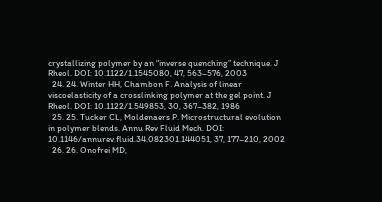crystallizing polymer by an “inverse quenching” technique. J Rheol. DOI: 10.1122/1.1545080, 47, 563–576, 2003
  24. 24. Winter HH, Chambon F. Analysis of linear viscoelasticity of a crosslinking polymer at the gel point. J Rheol. DOI: 10.1122/1.549853, 30, 367–382, 1986
  25. 25. Tucker CL, Moldenaers P. Microstructural evolution in polymer blends. Annu Rev Fluid Mech. DOI: 10.1146/annurev.fluid.34.082301.144051, 37, 177–210, 2002
  26. 26. Onofrei MD,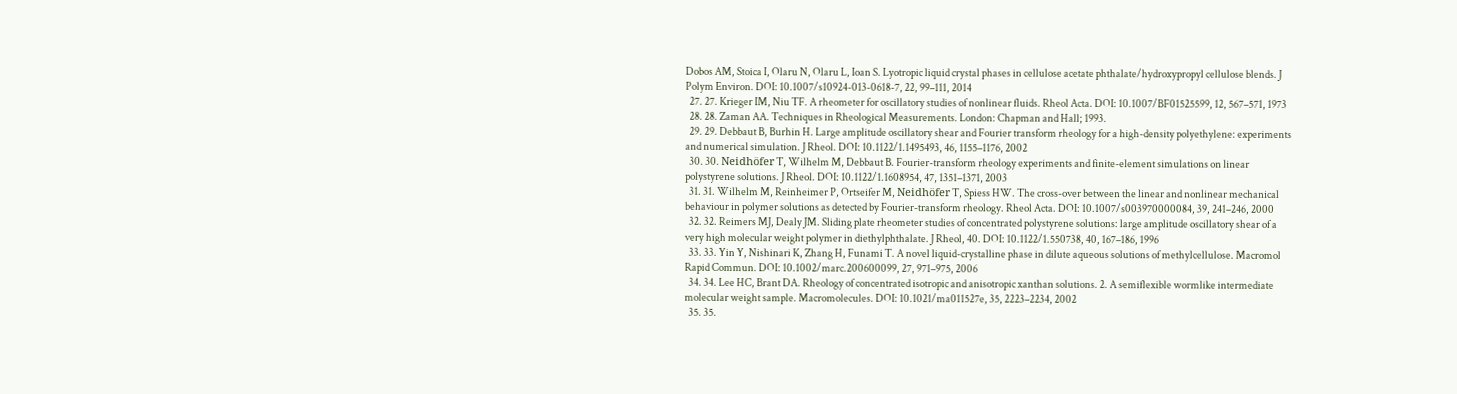Dobos AM, Stoica I, Olaru N, Olaru L, Ioan S. Lyotropic liquid crystal phases in cellulose acetate phthalate/hydroxypropyl cellulose blends. J Polym Environ. DOI: 10.1007/s10924-013-0618-7, 22, 99–111, 2014
  27. 27. Krieger IM, Niu TF. A rheometer for oscillatory studies of nonlinear fluids. Rheol Acta. DOI: 10.1007/BF01525599, 12, 567–571, 1973
  28. 28. Zaman AA. Techniques in Rheological Measurements. London: Chapman and Hall; 1993.
  29. 29. Debbaut B, Burhin H. Large amplitude oscillatory shear and Fourier transform rheology for a high-density polyethylene: experiments and numerical simulation. J Rheol. DOI: 10.1122/1.1495493, 46, 1155–1176, 2002
  30. 30. Neidhöfer T, Wilhelm M, Debbaut B. Fourier-transform rheology experiments and finite-element simulations on linear polystyrene solutions. J Rheol. DOI: 10.1122/1.1608954, 47, 1351–1371, 2003
  31. 31. Wilhelm M, Reinheimer P, Ortseifer M, Neidhöfer T, Spiess HW. The cross-over between the linear and nonlinear mechanical behaviour in polymer solutions as detected by Fourier-transform rheology. Rheol Acta. DOI: 10.1007/s003970000084, 39, 241–246, 2000
  32. 32. Reimers MJ, Dealy JM. Sliding plate rheometer studies of concentrated polystyrene solutions: large amplitude oscillatory shear of a very high molecular weight polymer in diethylphthalate. J Rheol, 40. DOI: 10.1122/1.550738, 40, 167–186, 1996
  33. 33. Yin Y, Nishinari K, Zhang H, Funami T. A novel liquid-crystalline phase in dilute aqueous solutions of methylcellulose. Macromol Rapid Commun. DOI: 10.1002/marc.200600099, 27, 971–975, 2006
  34. 34. Lee HC, Brant DA. Rheology of concentrated isotropic and anisotropic xanthan solutions. 2. A semiflexible wormlike intermediate molecular weight sample. Macromolecules. DOI: 10.1021/ma011527e, 35, 2223–2234, 2002
  35. 35.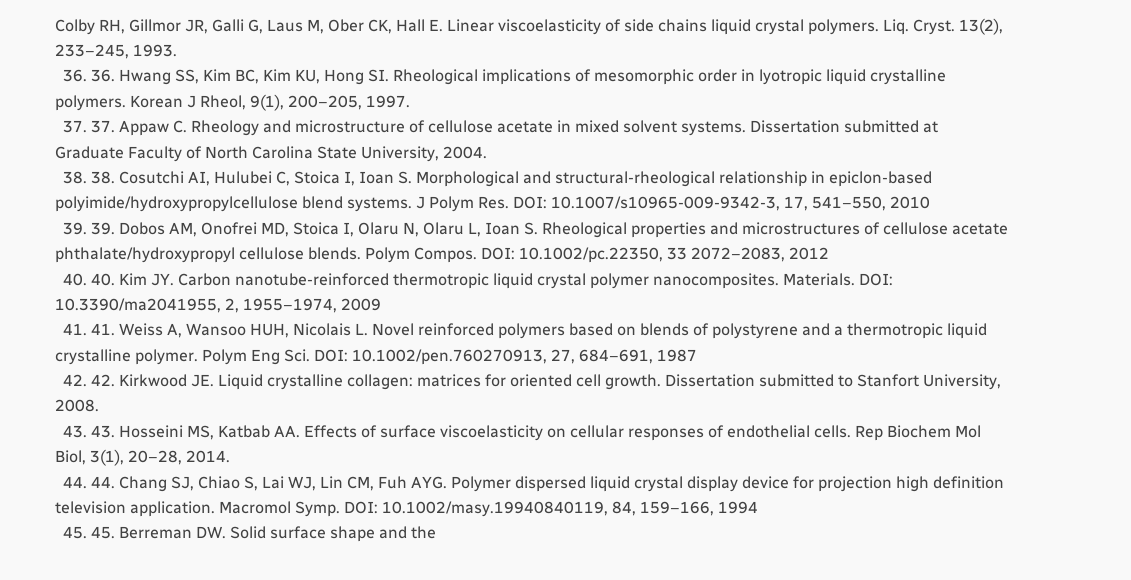Colby RH, Gillmor JR, Galli G, Laus M, Ober CK, Hall E. Linear viscoelasticity of side chains liquid crystal polymers. Liq. Cryst. 13(2), 233–245, 1993.
  36. 36. Hwang SS, Kim BC, Kim KU, Hong SI. Rheological implications of mesomorphic order in lyotropic liquid crystalline polymers. Korean J Rheol, 9(1), 200–205, 1997.
  37. 37. Appaw C. Rheology and microstructure of cellulose acetate in mixed solvent systems. Dissertation submitted at Graduate Faculty of North Carolina State University, 2004.
  38. 38. Cosutchi AI, Hulubei C, Stoica I, Ioan S. Morphological and structural-rheological relationship in epiclon-based polyimide/hydroxypropylcellulose blend systems. J Polym Res. DOI: 10.1007/s10965-009-9342-3, 17, 541–550, 2010
  39. 39. Dobos AM, Onofrei MD, Stoica I, Olaru N, Olaru L, Ioan S. Rheological properties and microstructures of cellulose acetate phthalate/hydroxypropyl cellulose blends. Polym Compos. DOI: 10.1002/pc.22350, 33 2072–2083, 2012
  40. 40. Kim JY. Carbon nanotube-reinforced thermotropic liquid crystal polymer nanocomposites. Materials. DOI: 10.3390/ma2041955, 2, 1955–1974, 2009
  41. 41. Weiss A, Wansoo HUH, Nicolais L. Novel reinforced polymers based on blends of polystyrene and a thermotropic liquid crystalline polymer. Polym Eng Sci. DOI: 10.1002/pen.760270913, 27, 684–691, 1987
  42. 42. Kirkwood JE. Liquid crystalline collagen: matrices for oriented cell growth. Dissertation submitted to Stanfort University, 2008.
  43. 43. Hosseini MS, Katbab AA. Effects of surface viscoelasticity on cellular responses of endothelial cells. Rep Biochem Mol Biol, 3(1), 20–28, 2014.
  44. 44. Chang SJ, Chiao S, Lai WJ, Lin CM, Fuh AYG. Polymer dispersed liquid crystal display device for projection high definition television application. Macromol Symp. DOI: 10.1002/masy.19940840119, 84, 159–166, 1994
  45. 45. Berreman DW. Solid surface shape and the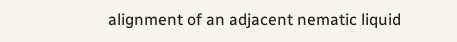alignment of an adjacent nematic liquid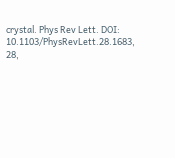crystal. Phys Rev Lett. DOI: 10.1103/PhysRevLett.28.1683, 28,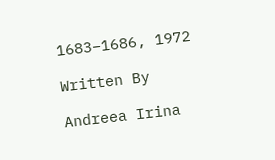1683–1686, 1972

Written By

Andreea Irina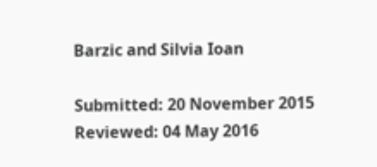Barzic and Silvia Ioan

Submitted: 20 November 2015 Reviewed: 04 May 2016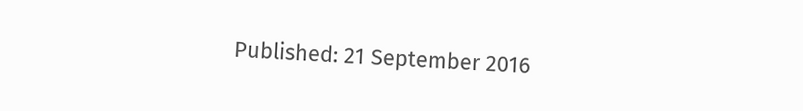Published: 21 September 2016